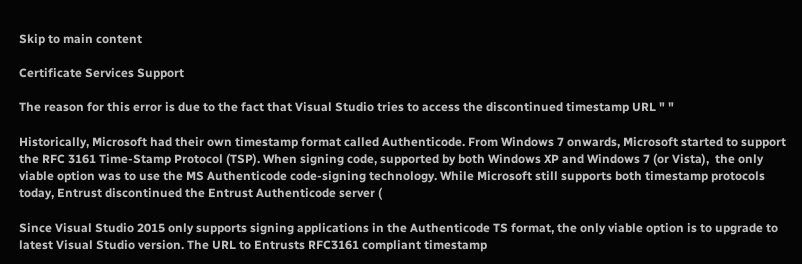Skip to main content

Certificate Services Support

The reason for this error is due to the fact that Visual Studio tries to access the discontinued timestamp URL " "

Historically, Microsoft had their own timestamp format called Authenticode. From Windows 7 onwards, Microsoft started to support the RFC 3161 Time-Stamp Protocol (TSP). When signing code, supported by both Windows XP and Windows 7 (or Vista),  the only viable option was to use the MS Authenticode code-signing technology. While Microsoft still supports both timestamp protocols today, Entrust discontinued the Entrust Authenticode server (

Since Visual Studio 2015 only supports signing applications in the Authenticode TS format, the only viable option is to upgrade to latest Visual Studio version. The URL to Entrusts RFC3161 compliant timestamp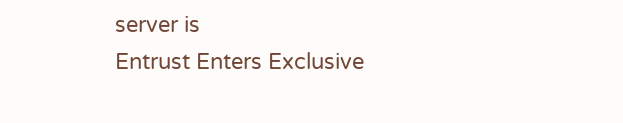server is
Entrust Enters Exclusive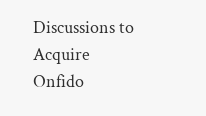Discussions to Acquire Onfido